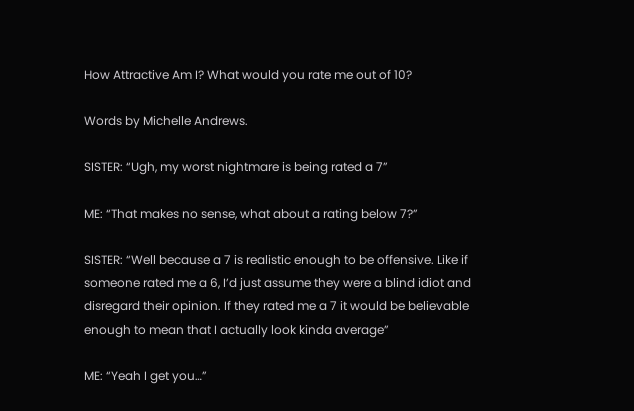How Attractive Am I? What would you rate me out of 10?

Words by Michelle Andrews.

SISTER: “Ugh, my worst nightmare is being rated a 7”

ME: “That makes no sense, what about a rating below 7?”

SISTER: “Well because a 7 is realistic enough to be offensive. Like if someone rated me a 6, I’d just assume they were a blind idiot and disregard their opinion. If they rated me a 7 it would be believable enough to mean that I actually look kinda average”

ME: “Yeah I get you…”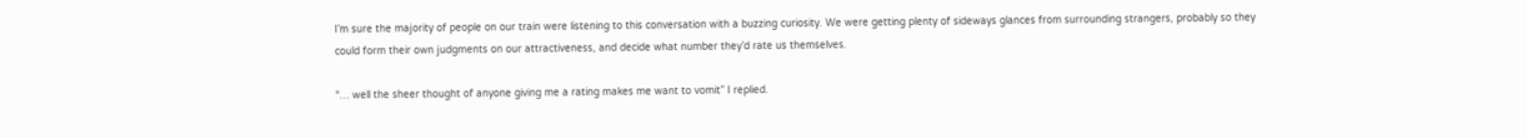I’m sure the majority of people on our train were listening to this conversation with a buzzing curiosity. We were getting plenty of sideways glances from surrounding strangers, probably so they could form their own judgments on our attractiveness, and decide what number they’d rate us themselves.

“… well the sheer thought of anyone giving me a rating makes me want to vomit” I replied.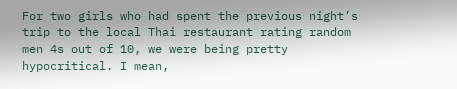For two girls who had spent the previous night’s trip to the local Thai restaurant rating random men 4s out of 10, we were being pretty hypocritical. I mean,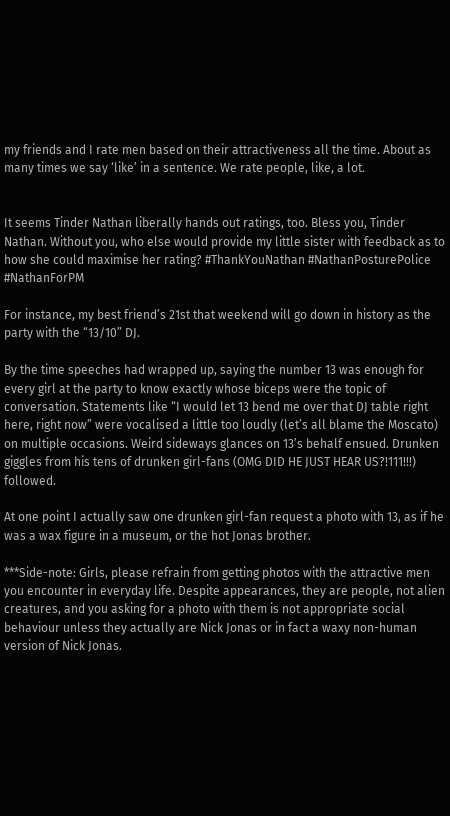my friends and I rate men based on their attractiveness all the time. About as many times we say ‘like’ in a sentence. We rate people, like, a lot.


It seems Tinder Nathan liberally hands out ratings, too. Bless you, Tinder Nathan. Without you, who else would provide my little sister with feedback as to how she could maximise her rating? #ThankYouNathan #NathanPosturePolice #NathanForPM

For instance, my best friend’s 21st that weekend will go down in history as the party with the “13/10” DJ.

By the time speeches had wrapped up, saying the number 13 was enough for every girl at the party to know exactly whose biceps were the topic of conversation. Statements like “I would let 13 bend me over that DJ table right here, right now” were vocalised a little too loudly (let’s all blame the Moscato) on multiple occasions. Weird sideways glances on 13’s behalf ensued. Drunken giggles from his tens of drunken girl-fans (OMG DID HE JUST HEAR US?!111!!!) followed.

At one point I actually saw one drunken girl-fan request a photo with 13, as if he was a wax figure in a museum, or the hot Jonas brother.

***Side-note: Girls, please refrain from getting photos with the attractive men you encounter in everyday life. Despite appearances, they are people, not alien creatures, and you asking for a photo with them is not appropriate social behaviour unless they actually are Nick Jonas or in fact a waxy non-human version of Nick Jonas.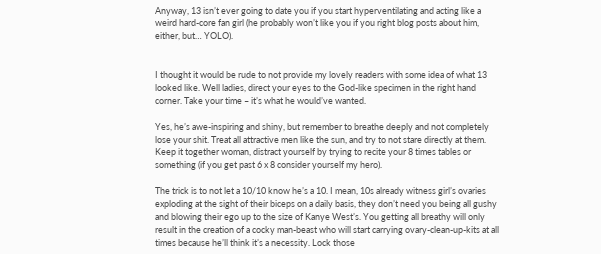Anyway, 13 isn’t ever going to date you if you start hyperventilating and acting like a weird hard-core fan girl (he probably won’t like you if you right blog posts about him, either, but… YOLO).


I thought it would be rude to not provide my lovely readers with some idea of what 13 looked like. Well ladies, direct your eyes to the God-like specimen in the right hand corner. Take your time – it’s what he would’ve wanted.

Yes, he’s awe-inspiring and shiny, but remember to breathe deeply and not completely lose your shit. Treat all attractive men like the sun, and try to not stare directly at them. Keep it together woman, distract yourself by trying to recite your 8 times tables or something (if you get past 6 x 8 consider yourself my hero).

The trick is to not let a 10/10 know he’s a 10. I mean, 10s already witness girl’s ovaries exploding at the sight of their biceps on a daily basis, they don’t need you being all gushy and blowing their ego up to the size of Kanye West’s. You getting all breathy will only result in the creation of a cocky man-beast who will start carrying ovary-clean-up-kits at all times because he’ll think it’s a necessity. Lock those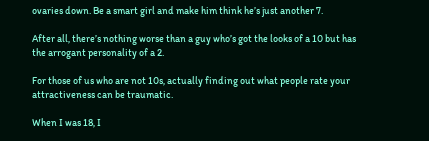ovaries down. Be a smart girl and make him think he’s just another 7.

After all, there’s nothing worse than a guy who’s got the looks of a 10 but has the arrogant personality of a 2.

For those of us who are not 10s, actually finding out what people rate your attractiveness can be traumatic.

When I was 18, I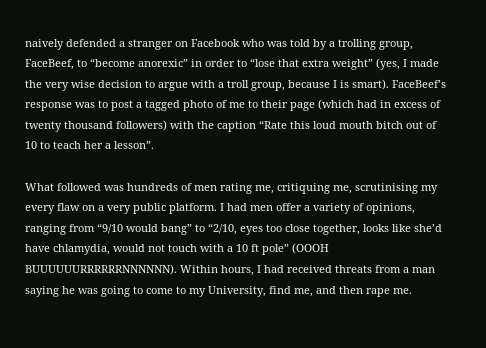naively defended a stranger on Facebook who was told by a trolling group, FaceBeef, to “become anorexic” in order to “lose that extra weight” (yes, I made the very wise decision to argue with a troll group, because I is smart). FaceBeef’s response was to post a tagged photo of me to their page (which had in excess of twenty thousand followers) with the caption “Rate this loud mouth bitch out of 10 to teach her a lesson”.

What followed was hundreds of men rating me, critiquing me, scrutinising my every flaw on a very public platform. I had men offer a variety of opinions, ranging from “9/10 would bang” to “2/10, eyes too close together, looks like she’d have chlamydia, would not touch with a 10 ft pole” (OOOH BUUUUUURRRRRRNNNNNN). Within hours, I had received threats from a man saying he was going to come to my University, find me, and then rape me.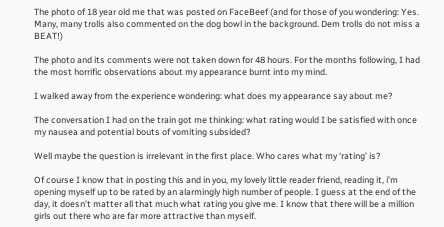The photo of 18 year old me that was posted on FaceBeef (and for those of you wondering: Yes. Many, many trolls also commented on the dog bowl in the background. Dem trolls do not miss a BEAT!)

The photo and its comments were not taken down for 48 hours. For the months following, I had the most horrific observations about my appearance burnt into my mind.

I walked away from the experience wondering: what does my appearance say about me?

The conversation I had on the train got me thinking: what rating would I be satisfied with once my nausea and potential bouts of vomiting subsided?

Well maybe the question is irrelevant in the first place. Who cares what my ‘rating’ is?

Of course I know that in posting this and in you, my lovely little reader friend, reading it, i’m opening myself up to be rated by an alarmingly high number of people. I guess at the end of the day, it doesn’t matter all that much what rating you give me. I know that there will be a million girls out there who are far more attractive than myself.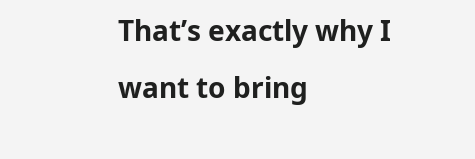That’s exactly why I want to bring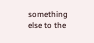something else to the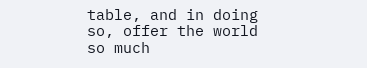table, and in doing so, offer the world so much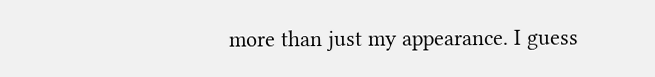more than just my appearance. I guess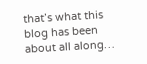that’s what this blog has been about all along…